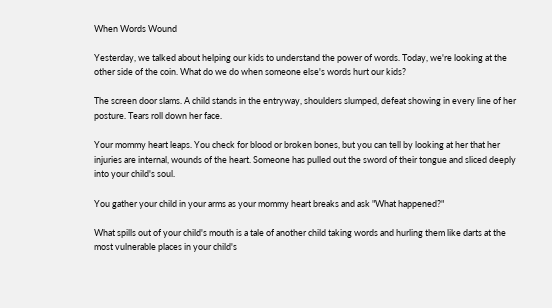When Words Wound

Yesterday, we talked about helping our kids to understand the power of words. Today, we're looking at the other side of the coin. What do we do when someone else's words hurt our kids?

The screen door slams. A child stands in the entryway, shoulders slumped, defeat showing in every line of her posture. Tears roll down her face.

Your mommy heart leaps. You check for blood or broken bones, but you can tell by looking at her that her injuries are internal, wounds of the heart. Someone has pulled out the sword of their tongue and sliced deeply into your child's soul.

You gather your child in your arms as your mommy heart breaks and ask "What happened?"

What spills out of your child's mouth is a tale of another child taking words and hurling them like darts at the most vulnerable places in your child's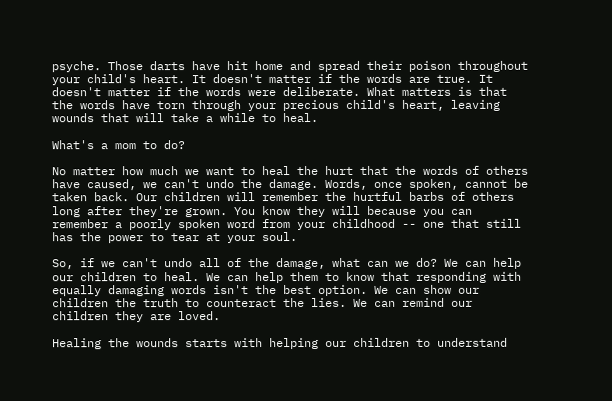psyche. Those darts have hit home and spread their poison throughout your child's heart. It doesn't matter if the words are true. It doesn't matter if the words were deliberate. What matters is that the words have torn through your precious child's heart, leaving wounds that will take a while to heal.

What's a mom to do?

No matter how much we want to heal the hurt that the words of others have caused, we can't undo the damage. Words, once spoken, cannot be taken back. Our children will remember the hurtful barbs of others long after they're grown. You know they will because you can remember a poorly spoken word from your childhood -- one that still has the power to tear at your soul.

So, if we can't undo all of the damage, what can we do? We can help our children to heal. We can help them to know that responding with equally damaging words isn't the best option. We can show our children the truth to counteract the lies. We can remind our children they are loved.

Healing the wounds starts with helping our children to understand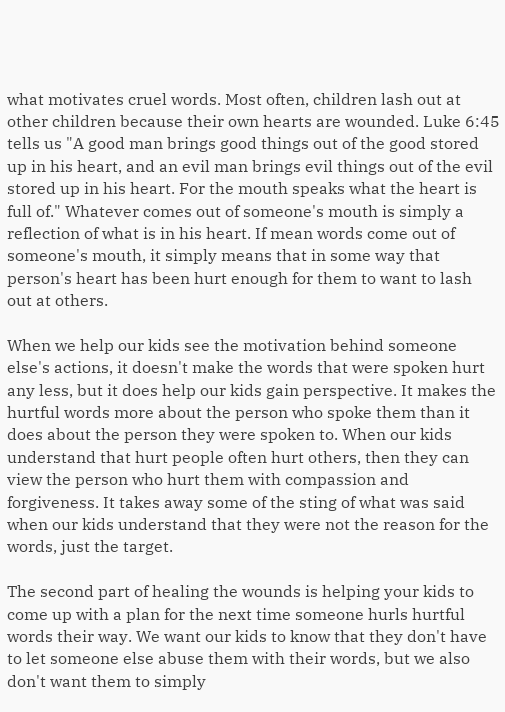what motivates cruel words. Most often, children lash out at other children because their own hearts are wounded. Luke 6:45 tells us "A good man brings good things out of the good stored up in his heart, and an evil man brings evil things out of the evil stored up in his heart. For the mouth speaks what the heart is full of." Whatever comes out of someone's mouth is simply a reflection of what is in his heart. If mean words come out of someone's mouth, it simply means that in some way that person's heart has been hurt enough for them to want to lash out at others.

When we help our kids see the motivation behind someone else's actions, it doesn't make the words that were spoken hurt any less, but it does help our kids gain perspective. It makes the hurtful words more about the person who spoke them than it does about the person they were spoken to. When our kids understand that hurt people often hurt others, then they can view the person who hurt them with compassion and forgiveness. It takes away some of the sting of what was said when our kids understand that they were not the reason for the words, just the target.

The second part of healing the wounds is helping your kids to come up with a plan for the next time someone hurls hurtful words their way. We want our kids to know that they don't have to let someone else abuse them with their words, but we also don't want them to simply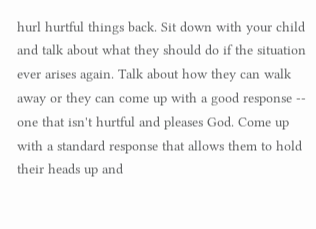hurl hurtful things back. Sit down with your child and talk about what they should do if the situation ever arises again. Talk about how they can walk away or they can come up with a good response -- one that isn't hurtful and pleases God. Come up with a standard response that allows them to hold their heads up and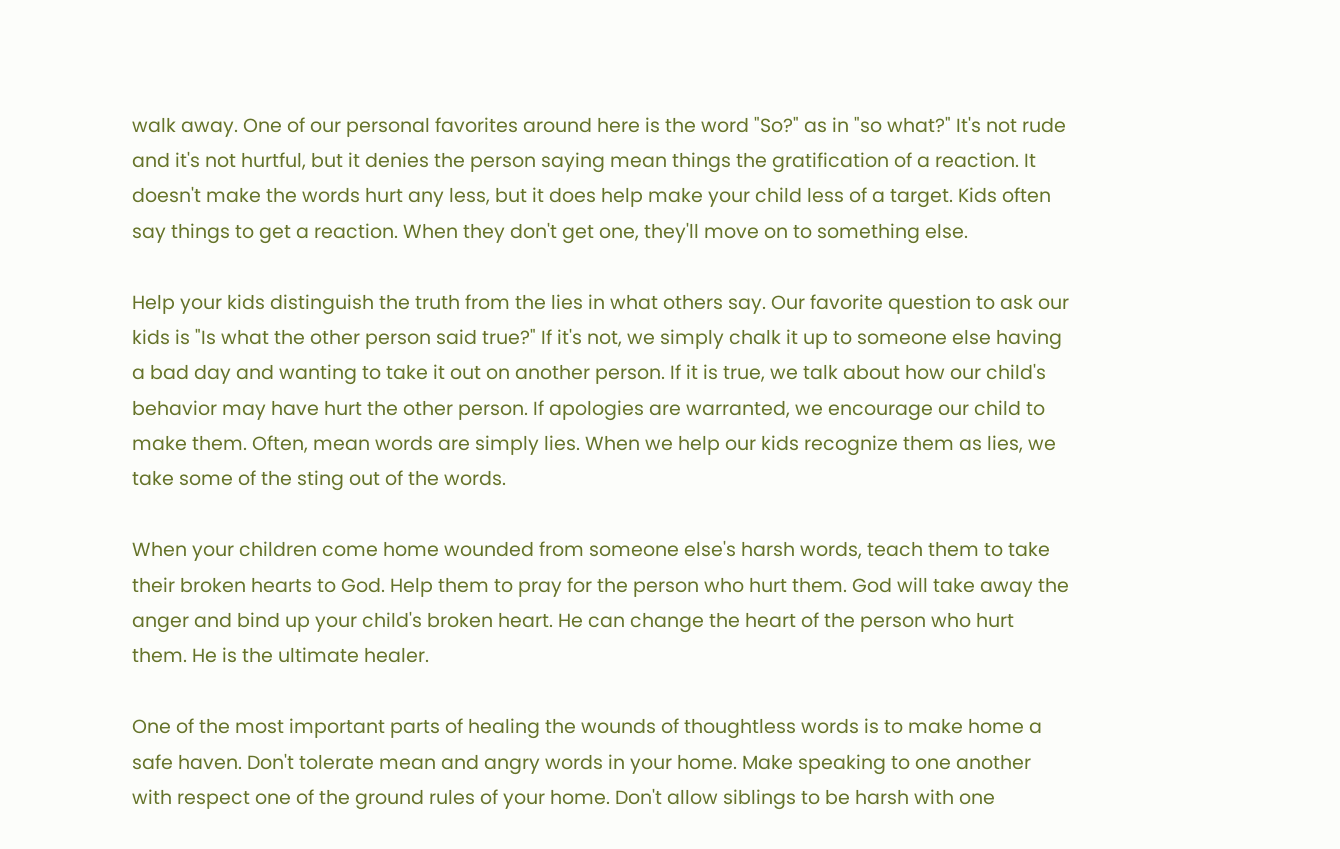walk away. One of our personal favorites around here is the word "So?" as in "so what?" It's not rude and it's not hurtful, but it denies the person saying mean things the gratification of a reaction. It doesn't make the words hurt any less, but it does help make your child less of a target. Kids often say things to get a reaction. When they don't get one, they'll move on to something else.

Help your kids distinguish the truth from the lies in what others say. Our favorite question to ask our kids is "Is what the other person said true?" If it's not, we simply chalk it up to someone else having a bad day and wanting to take it out on another person. If it is true, we talk about how our child's behavior may have hurt the other person. If apologies are warranted, we encourage our child to make them. Often, mean words are simply lies. When we help our kids recognize them as lies, we take some of the sting out of the words.

When your children come home wounded from someone else's harsh words, teach them to take their broken hearts to God. Help them to pray for the person who hurt them. God will take away the anger and bind up your child's broken heart. He can change the heart of the person who hurt them. He is the ultimate healer.

One of the most important parts of healing the wounds of thoughtless words is to make home a safe haven. Don't tolerate mean and angry words in your home. Make speaking to one another with respect one of the ground rules of your home. Don't allow siblings to be harsh with one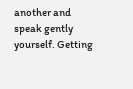another and speak gently yourself. Getting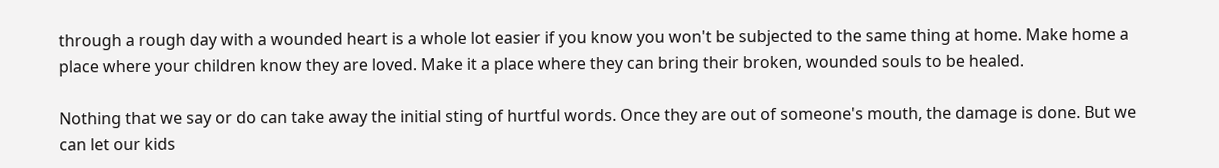through a rough day with a wounded heart is a whole lot easier if you know you won't be subjected to the same thing at home. Make home a place where your children know they are loved. Make it a place where they can bring their broken, wounded souls to be healed.

Nothing that we say or do can take away the initial sting of hurtful words. Once they are out of someone's mouth, the damage is done. But we can let our kids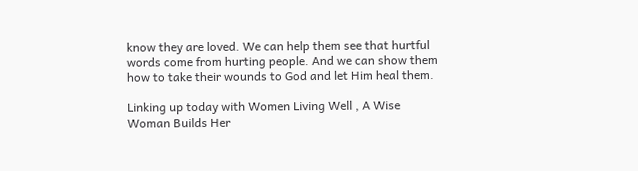know they are loved. We can help them see that hurtful words come from hurting people. And we can show them how to take their wounds to God and let Him heal them.

Linking up today with Women Living Well , A Wise Woman Builds Her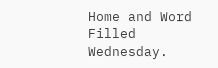Home and Word Filled Wednesday.